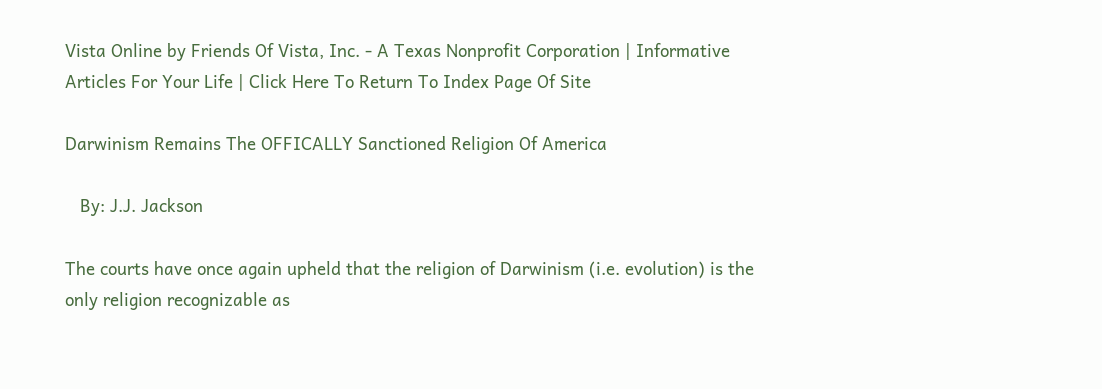Vista Online by Friends Of Vista, Inc. - A Texas Nonprofit Corporation | Informative Articles For Your Life | Click Here To Return To Index Page Of Site

Darwinism Remains The OFFICALLY Sanctioned Religion Of America

   By: J.J. Jackson

The courts have once again upheld that the religion of Darwinism (i.e. evolution) is the only religion recognizable as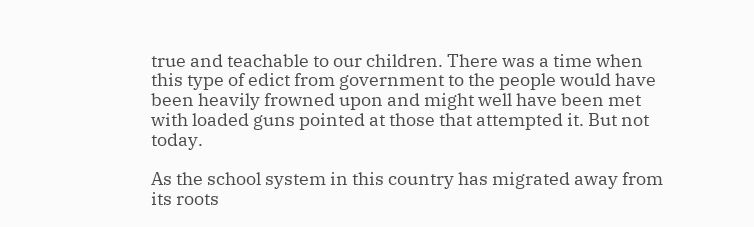true and teachable to our children. There was a time when this type of edict from government to the people would have been heavily frowned upon and might well have been met with loaded guns pointed at those that attempted it. But not today.

As the school system in this country has migrated away from its roots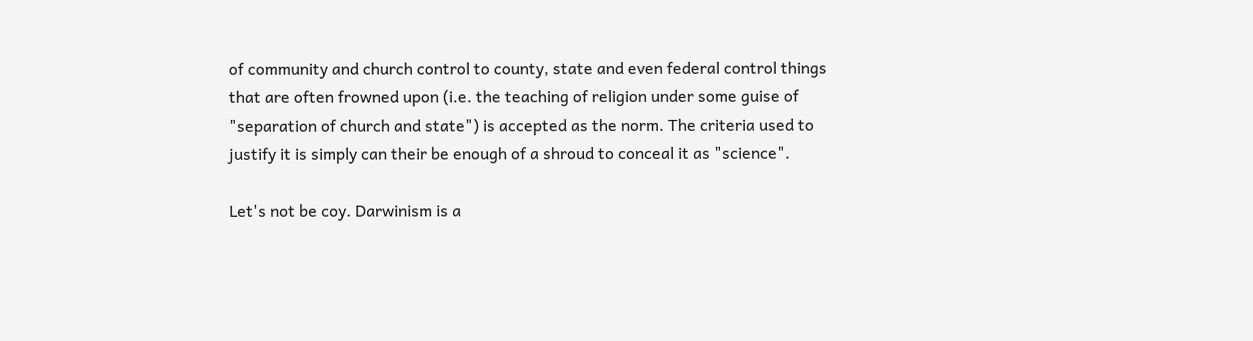of community and church control to county, state and even federal control things that are often frowned upon (i.e. the teaching of religion under some guise of "separation of church and state") is accepted as the norm. The criteria used to justify it is simply can their be enough of a shroud to conceal it as "science".

Let's not be coy. Darwinism is a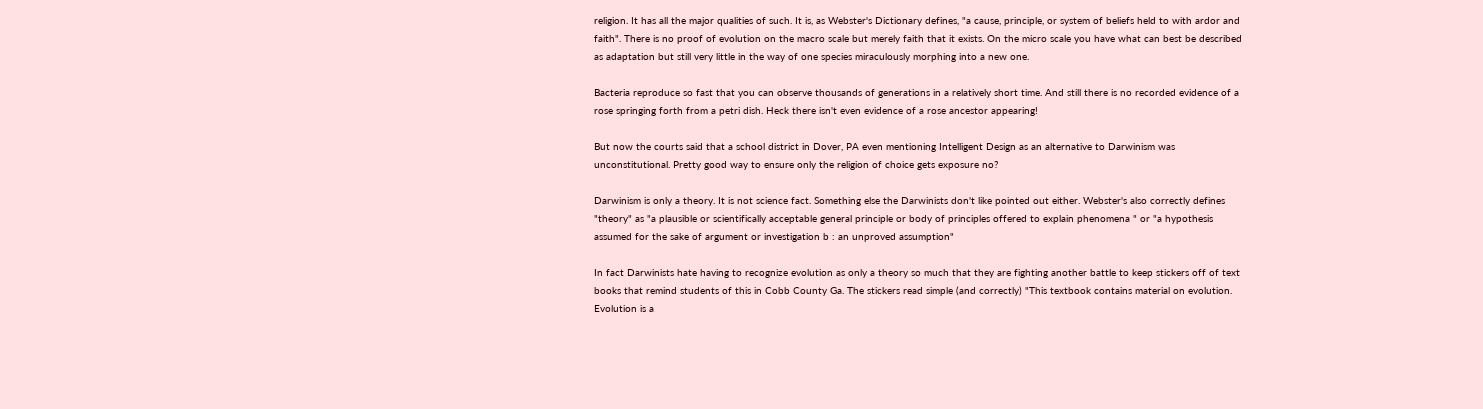religion. It has all the major qualities of such. It is, as Webster's Dictionary defines, "a cause, principle, or system of beliefs held to with ardor and faith". There is no proof of evolution on the macro scale but merely faith that it exists. On the micro scale you have what can best be described as adaptation but still very little in the way of one species miraculously morphing into a new one.

Bacteria reproduce so fast that you can observe thousands of generations in a relatively short time. And still there is no recorded evidence of a rose springing forth from a petri dish. Heck there isn't even evidence of a rose ancestor appearing!

But now the courts said that a school district in Dover, PA even mentioning Intelligent Design as an alternative to Darwinism was unconstitutional. Pretty good way to ensure only the religion of choice gets exposure no?

Darwinism is only a theory. It is not science fact. Something else the Darwinists don't like pointed out either. Webster's also correctly defines "theory" as "a plausible or scientifically acceptable general principle or body of principles offered to explain phenomena " or "a hypothesis assumed for the sake of argument or investigation b : an unproved assumption"

In fact Darwinists hate having to recognize evolution as only a theory so much that they are fighting another battle to keep stickers off of text books that remind students of this in Cobb County Ga. The stickers read simple (and correctly) "This textbook contains material on evolution. Evolution is a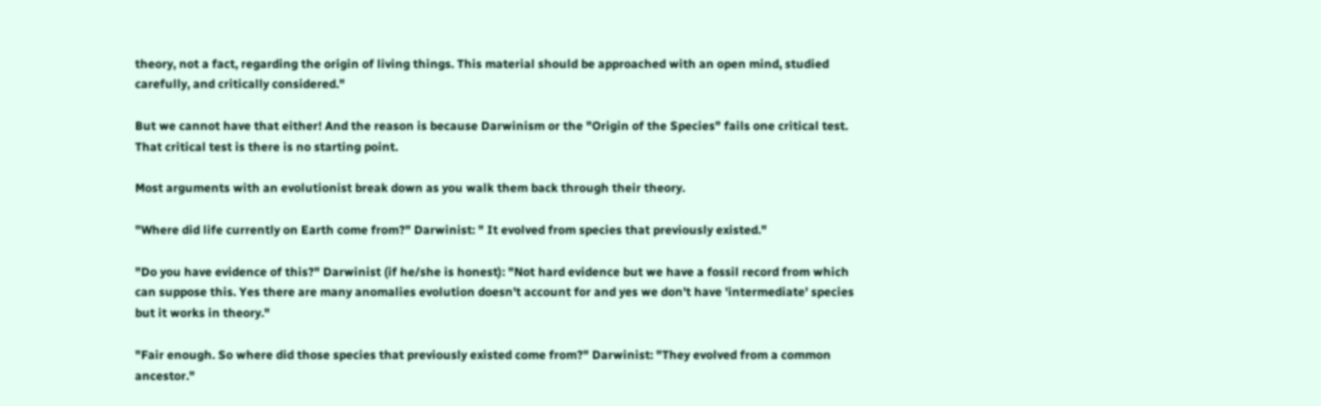theory, not a fact, regarding the origin of living things. This material should be approached with an open mind, studied carefully, and critically considered."

But we cannot have that either! And the reason is because Darwinism or the "Origin of the Species" fails one critical test. That critical test is there is no starting point.

Most arguments with an evolutionist break down as you walk them back through their theory.

"Where did life currently on Earth come from?" Darwinist: " It evolved from species that previously existed."

"Do you have evidence of this?" Darwinist (if he/she is honest): "Not hard evidence but we have a fossil record from which can suppose this. Yes there are many anomalies evolution doesn't account for and yes we don't have 'intermediate' species but it works in theory."

"Fair enough. So where did those species that previously existed come from?" Darwinist: "They evolved from a common ancestor."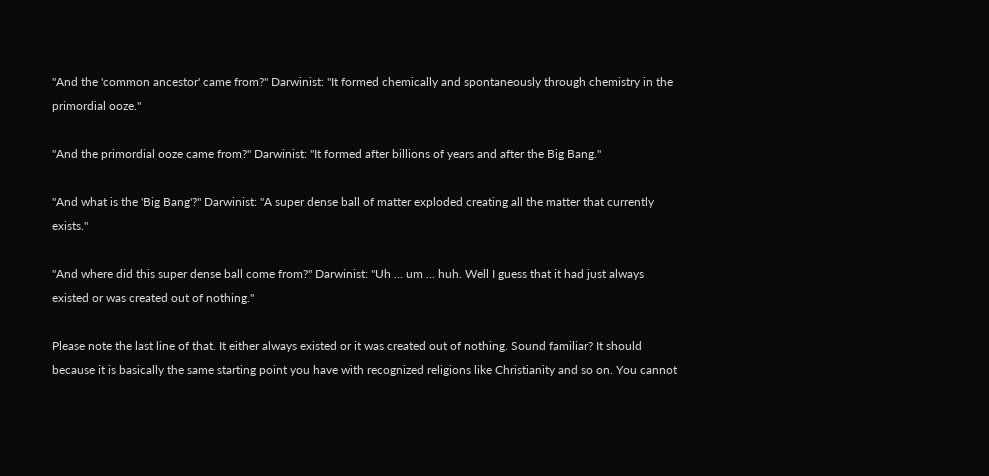"And the 'common ancestor' came from?" Darwinist: "It formed chemically and spontaneously through chemistry in the primordial ooze."

"And the primordial ooze came from?" Darwinist: "It formed after billions of years and after the Big Bang."

"And what is the 'Big Bang'?" Darwinist: "A super dense ball of matter exploded creating all the matter that currently exists."

"And where did this super dense ball come from?" Darwinist: "Uh ... um ... huh. Well I guess that it had just always existed or was created out of nothing."

Please note the last line of that. It either always existed or it was created out of nothing. Sound familiar? It should because it is basically the same starting point you have with recognized religions like Christianity and so on. You cannot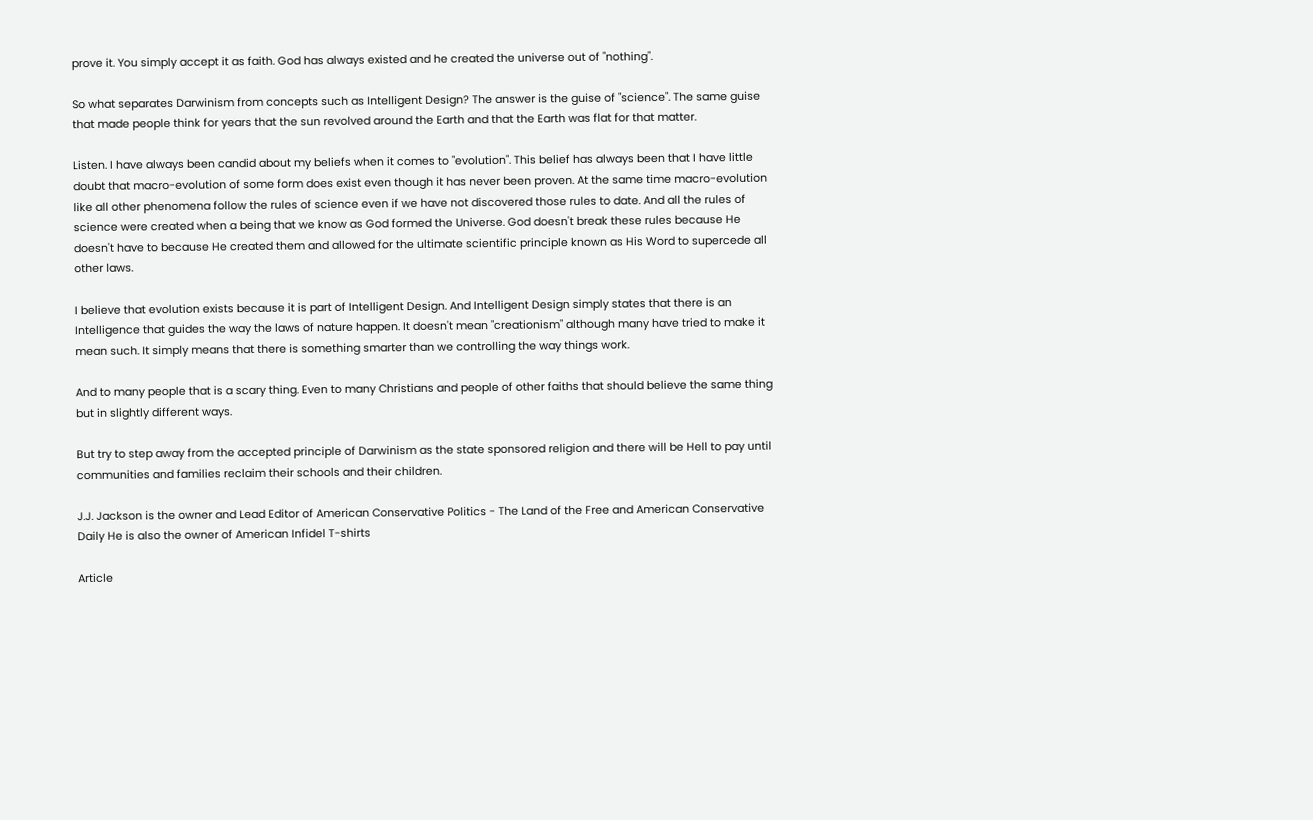prove it. You simply accept it as faith. God has always existed and he created the universe out of "nothing".

So what separates Darwinism from concepts such as Intelligent Design? The answer is the guise of "science". The same guise that made people think for years that the sun revolved around the Earth and that the Earth was flat for that matter.

Listen. I have always been candid about my beliefs when it comes to "evolution". This belief has always been that I have little doubt that macro-evolution of some form does exist even though it has never been proven. At the same time macro-evolution like all other phenomena follow the rules of science even if we have not discovered those rules to date. And all the rules of science were created when a being that we know as God formed the Universe. God doesn't break these rules because He doesn't have to because He created them and allowed for the ultimate scientific principle known as His Word to supercede all other laws.

I believe that evolution exists because it is part of Intelligent Design. And Intelligent Design simply states that there is an Intelligence that guides the way the laws of nature happen. It doesn't mean "creationism" although many have tried to make it mean such. It simply means that there is something smarter than we controlling the way things work.

And to many people that is a scary thing. Even to many Christians and people of other faiths that should believe the same thing but in slightly different ways.

But try to step away from the accepted principle of Darwinism as the state sponsored religion and there will be Hell to pay until communities and families reclaim their schools and their children.

J.J. Jackson is the owner and Lead Editor of American Conservative Politics - The Land of the Free and American Conservative Daily He is also the owner of American Infidel T-shirts

Article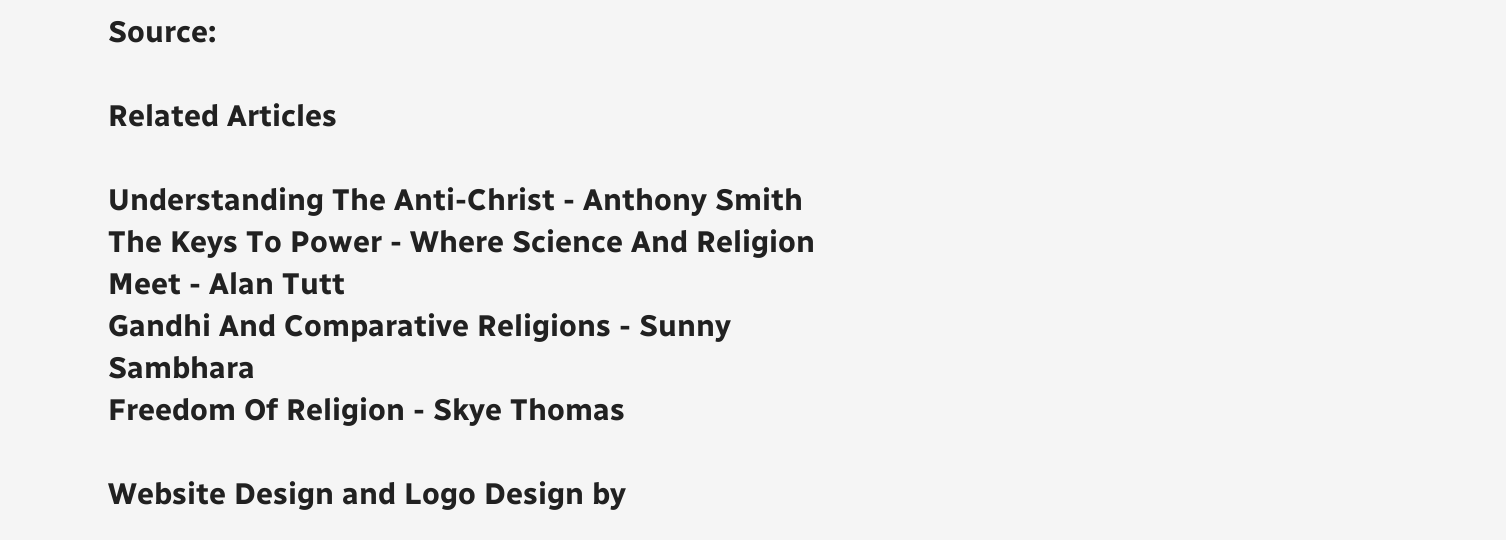Source:

Related Articles

Understanding The Anti-Christ - Anthony Smith
The Keys To Power - Where Science And Religion Meet - Alan Tutt
Gandhi And Comparative Religions - Sunny Sambhara
Freedom Of Religion - Skye Thomas

Website Design and Logo Design by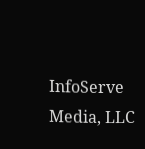InfoServe Media, LLC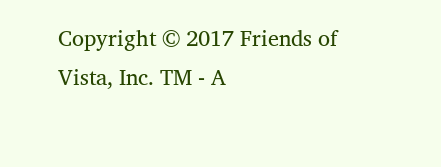Copyright © 2017 Friends of Vista, Inc. TM - A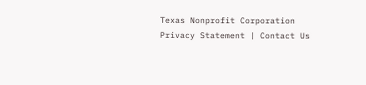Texas Nonprofit Corporation
Privacy Statement | Contact Us